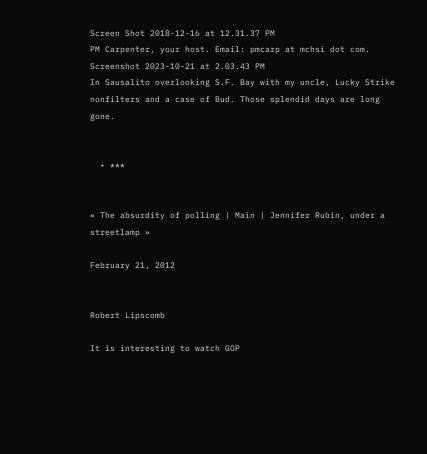Screen Shot 2018-12-16 at 12.31.37 PM
PM Carpenter, your host. Email: pmcarp at mchsi dot com.
Screenshot 2023-10-21 at 2.03.43 PM
In Sausalito overlooking S.F. Bay with my uncle, Lucky Strike nonfilters and a case of Bud. Those splendid days are long gone.


  • ***


« The absurdity of polling | Main | Jennifer Rubin, under a streetlamp »

February 21, 2012


Robert Lipscomb

It is interesting to watch GOP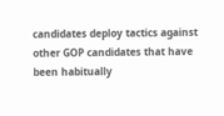candidates deploy tactics against other GOP candidates that have been habitually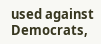used against Democrats,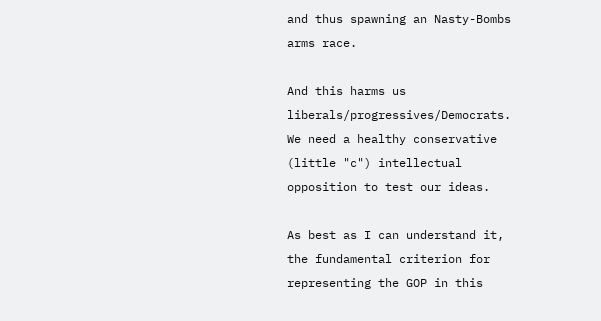and thus spawning an Nasty-Bombs arms race.

And this harms us liberals/progressives/Democrats. We need a healthy conservative (little "c") intellectual opposition to test our ideas.

As best as I can understand it, the fundamental criterion for representing the GOP in this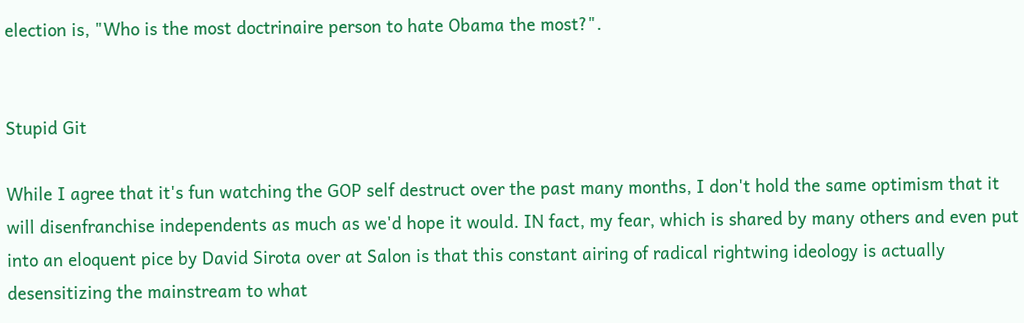election is, "Who is the most doctrinaire person to hate Obama the most?".


Stupid Git

While I agree that it's fun watching the GOP self destruct over the past many months, I don't hold the same optimism that it will disenfranchise independents as much as we'd hope it would. IN fact, my fear, which is shared by many others and even put into an eloquent pice by David Sirota over at Salon is that this constant airing of radical rightwing ideology is actually desensitizing the mainstream to what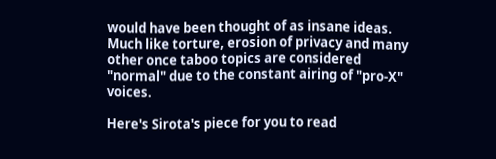would have been thought of as insane ideas. Much like torture, erosion of privacy and many other once taboo topics are considered "normal" due to the constant airing of "pro-X" voices.

Here's Sirota's piece for you to read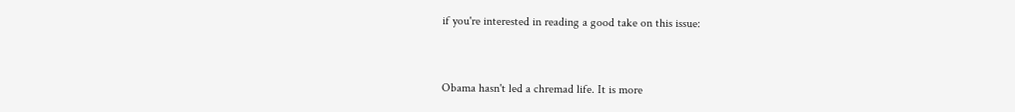if you're interested in reading a good take on this issue:


Obama hasn't led a chremad life. It is more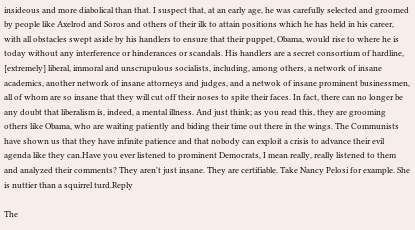insideous and more diabolical than that. I suspect that, at an early age, he was carefully selected and groomed by people like Axelrod and Soros and others of their ilk to attain positions which he has held in his career, with all obstacles swept aside by his handlers to ensure that their puppet, Obama, would rise to where he is today without any interference or hinderances or scandals. His handlers are a secret consortium of hardline, [extremely] liberal, immoral and unscrupulous socialists, including, among others, a network of insane academics, another network of insane attorneys and judges, and a netwok of insane prominent businessmen, all of whom are so insane that they will cut off their noses to spite their faces. In fact, there can no longer be any doubt that liberalism is, indeed, a mental illness. And just think; as you read this, they are grooming others like Obama, who are waiting patiently and biding their time out there in the wings. The Communists have shown us that they have infinite patience and that nobody can exploit a crisis to advance their evil agenda like they can.Have you ever listened to prominent Democrats, I mean really, really listened to them and analyzed their comments? They aren't just insane. They are certifiable. Take Nancy Pelosi for example. She is nuttier than a squirrel turd.Reply

The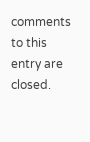comments to this entry are closed.